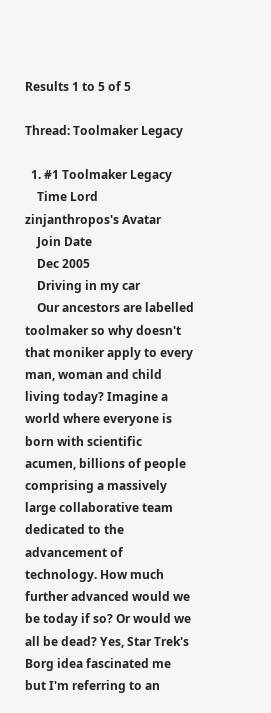Results 1 to 5 of 5

Thread: Toolmaker Legacy

  1. #1 Toolmaker Legacy
    Time Lord zinjanthropos's Avatar
    Join Date
    Dec 2005
    Driving in my car
    Our ancestors are labelled toolmaker so why doesn't that moniker apply to every man, woman and child living today? Imagine a world where everyone is born with scientific acumen, billions of people comprising a massively large collaborative team dedicated to the advancement of technology. How much further advanced would we be today if so? Or would we all be dead? Yes, Star Trek's Borg idea fascinated me but I'm referring to an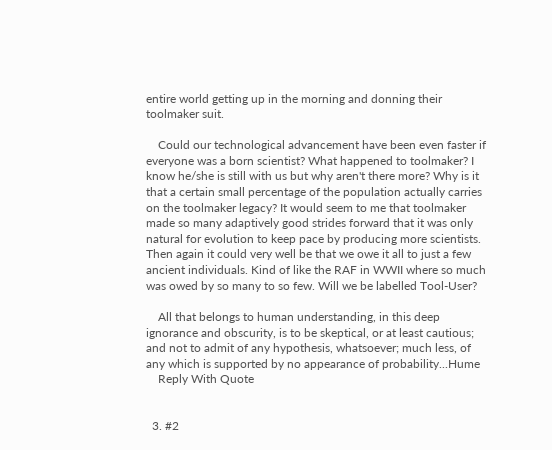entire world getting up in the morning and donning their toolmaker suit.

    Could our technological advancement have been even faster if everyone was a born scientist? What happened to toolmaker? I know he/she is still with us but why aren't there more? Why is it that a certain small percentage of the population actually carries on the toolmaker legacy? It would seem to me that toolmaker made so many adaptively good strides forward that it was only natural for evolution to keep pace by producing more scientists. Then again it could very well be that we owe it all to just a few ancient individuals. Kind of like the RAF in WWII where so much was owed by so many to so few. Will we be labelled Tool-User?

    All that belongs to human understanding, in this deep ignorance and obscurity, is to be skeptical, or at least cautious; and not to admit of any hypothesis, whatsoever; much less, of any which is supported by no appearance of probability...Hume
    Reply With Quote


  3. #2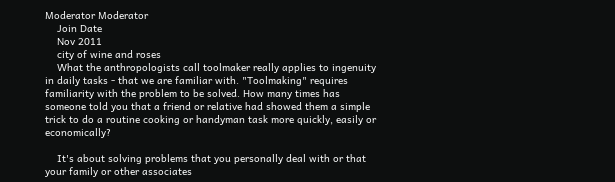Moderator Moderator
    Join Date
    Nov 2011
    city of wine and roses
    What the anthropologists call toolmaker really applies to ingenuity in daily tasks - that we are familiar with. "Toolmaking" requires familiarity with the problem to be solved. How many times has someone told you that a friend or relative had showed them a simple trick to do a routine cooking or handyman task more quickly, easily or economically?

    It's about solving problems that you personally deal with or that your family or other associates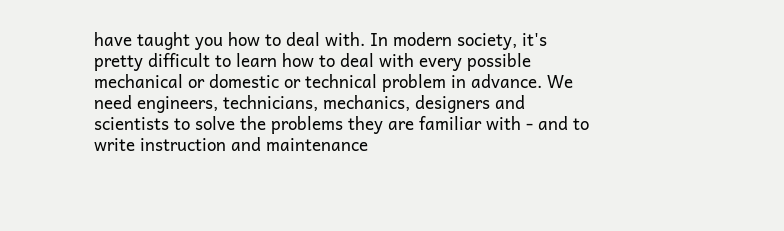have taught you how to deal with. In modern society, it's pretty difficult to learn how to deal with every possible mechanical or domestic or technical problem in advance. We need engineers, technicians, mechanics, designers and scientists to solve the problems they are familiar with - and to write instruction and maintenance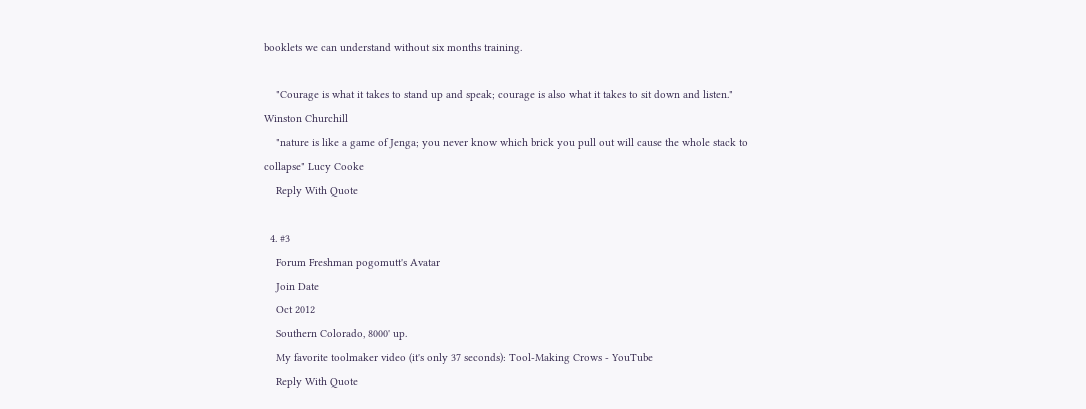booklets we can understand without six months training.

    "Courage is what it takes to stand up and speak; courage is also what it takes to sit down and listen." Winston Churchill
    "nature is like a game of Jenga; you never know which brick you pull out will cause the whole stack to collapse" Lucy Cooke
    Reply With Quote

  4. #3
    Forum Freshman pogomutt's Avatar
    Join Date
    Oct 2012
    Southern Colorado, 8000' up.
    My favorite toolmaker video (it's only 37 seconds): Tool-Making Crows - YouTube
    Reply With Quote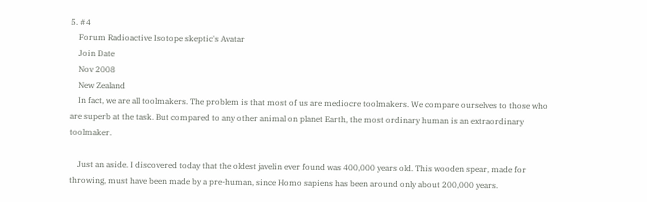5. #4
    Forum Radioactive Isotope skeptic's Avatar
    Join Date
    Nov 2008
    New Zealand
    In fact, we are all toolmakers. The problem is that most of us are mediocre toolmakers. We compare ourselves to those who are superb at the task. But compared to any other animal on planet Earth, the most ordinary human is an extraordinary toolmaker.

    Just an aside. I discovered today that the oldest javelin ever found was 400,000 years old. This wooden spear, made for throwing, must have been made by a pre-human, since Homo sapiens has been around only about 200,000 years.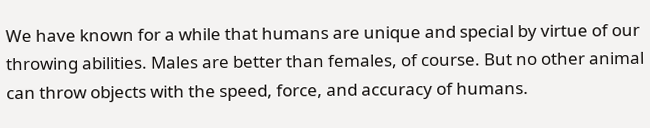We have known for a while that humans are unique and special by virtue of our throwing abilities. Males are better than females, of course. But no other animal can throw objects with the speed, force, and accuracy of humans.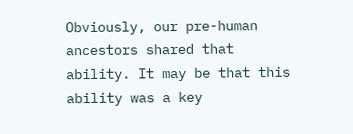Obviously, our pre-human ancestors shared that ability. It may be that this ability was a key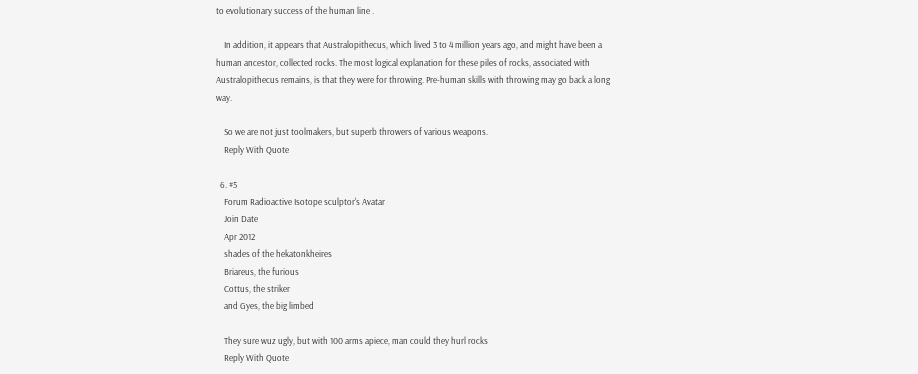to evolutionary success of the human line .

    In addition, it appears that Australopithecus, which lived 3 to 4 million years ago, and might have been a human ancestor, collected rocks. The most logical explanation for these piles of rocks, associated with Australopithecus remains, is that they were for throwing. Pre-human skills with throwing may go back a long way.

    So we are not just toolmakers, but superb throwers of various weapons.
    Reply With Quote

  6. #5
    Forum Radioactive Isotope sculptor's Avatar
    Join Date
    Apr 2012
    shades of the hekatonkheires
    Briareus, the furious
    Cottus, the striker
    and Gyes, the big limbed

    They sure wuz ugly, but with 100 arms apiece, man could they hurl rocks
    Reply With Quote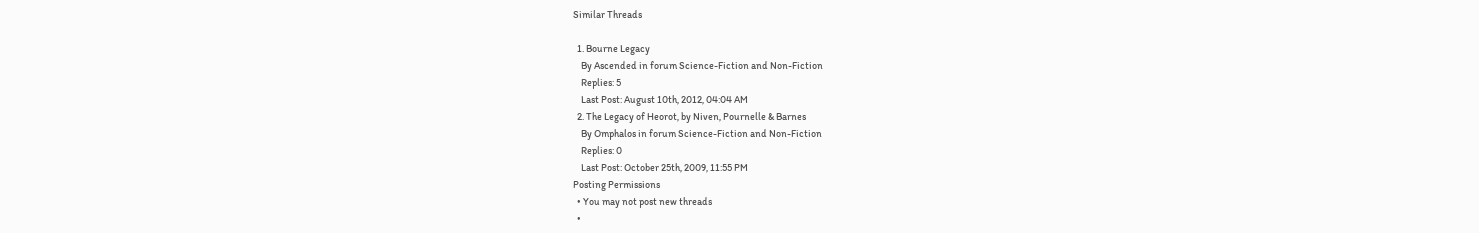Similar Threads

  1. Bourne Legacy
    By Ascended in forum Science-Fiction and Non-Fiction
    Replies: 5
    Last Post: August 10th, 2012, 04:04 AM
  2. The Legacy of Heorot, by Niven, Pournelle & Barnes
    By Omphalos in forum Science-Fiction and Non-Fiction
    Replies: 0
    Last Post: October 25th, 2009, 11:55 PM
Posting Permissions
  • You may not post new threads
  •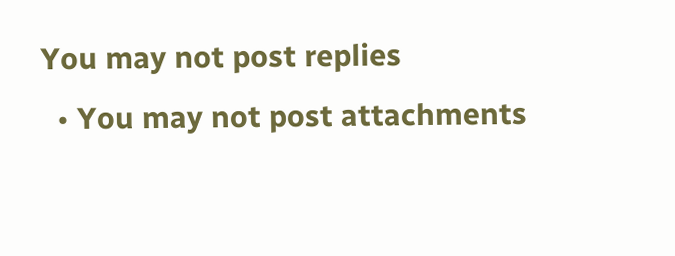You may not post replies
  • You may not post attachments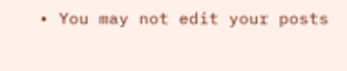• You may not edit your posts